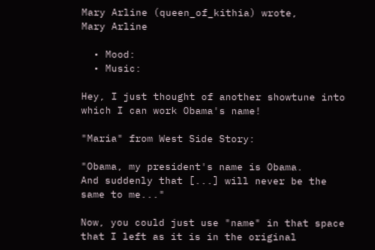Mary Arline (queen_of_kithia) wrote,
Mary Arline

  • Mood:
  • Music:

Hey, I just thought of another showtune into which I can work Obama's name!

"Maria" from West Side Story:

"Obama, my president's name is Obama.
And suddenly that [...] will never be the same to me..."

Now, you could just use "name" in that space that I left as it is in the original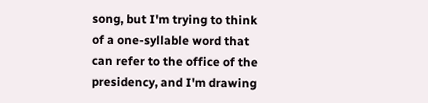song, but I'm trying to think of a one-syllable word that can refer to the office of the presidency, and I'm drawing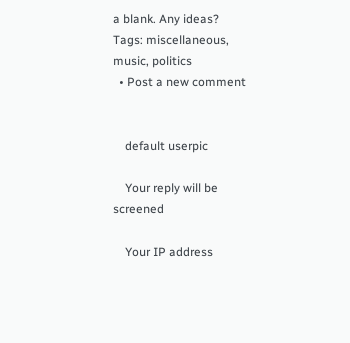a blank. Any ideas?
Tags: miscellaneous, music, politics
  • Post a new comment


    default userpic

    Your reply will be screened

    Your IP address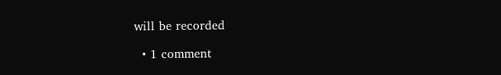will be recorded

  • 1 comment